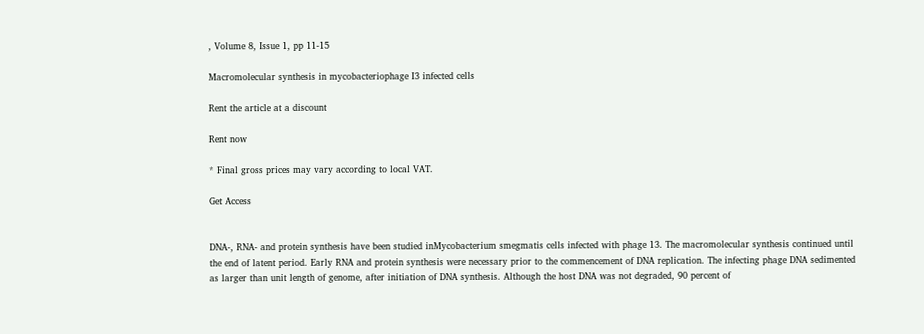, Volume 8, Issue 1, pp 11-15

Macromolecular synthesis in mycobacteriophage I3 infected cells

Rent the article at a discount

Rent now

* Final gross prices may vary according to local VAT.

Get Access


DNA-, RNA- and protein synthesis have been studied inMycobacterium smegmatis cells infected with phage 13. The macromolecular synthesis continued until the end of latent period. Early RNA and protein synthesis were necessary prior to the commencement of DNA replication. The infecting phage DNA sedimented as larger than unit length of genome, after initiation of DNA synthesis. Although the host DNA was not degraded, 90 percent of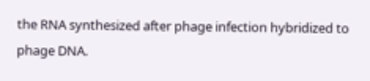the RNA synthesized after phage infection hybridized to phage DNA.